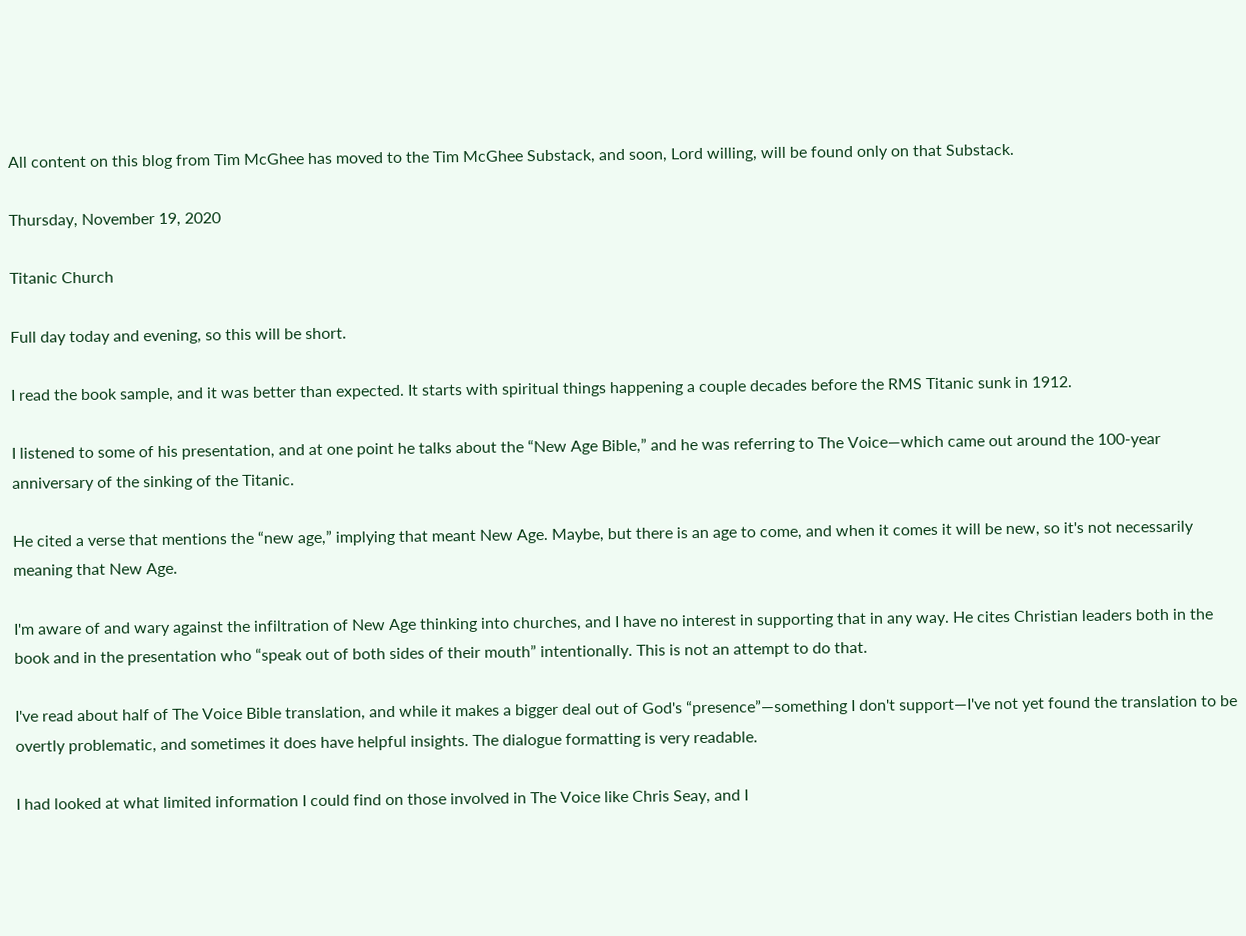All content on this blog from Tim McGhee has moved to the Tim McGhee Substack, and soon, Lord willing, will be found only on that Substack.

Thursday, November 19, 2020

Titanic Church

Full day today and evening, so this will be short.

I read the book sample, and it was better than expected. It starts with spiritual things happening a couple decades before the RMS Titanic sunk in 1912.

I listened to some of his presentation, and at one point he talks about the “New Age Bible,” and he was referring to The Voice—which came out around the 100-year anniversary of the sinking of the Titanic.

He cited a verse that mentions the “new age,” implying that meant New Age. Maybe, but there is an age to come, and when it comes it will be new, so it's not necessarily meaning that New Age.

I'm aware of and wary against the infiltration of New Age thinking into churches, and I have no interest in supporting that in any way. He cites Christian leaders both in the book and in the presentation who “speak out of both sides of their mouth” intentionally. This is not an attempt to do that.

I've read about half of The Voice Bible translation, and while it makes a bigger deal out of God's “presence”—something I don't support—I've not yet found the translation to be overtly problematic, and sometimes it does have helpful insights. The dialogue formatting is very readable.

I had looked at what limited information I could find on those involved in The Voice like Chris Seay, and I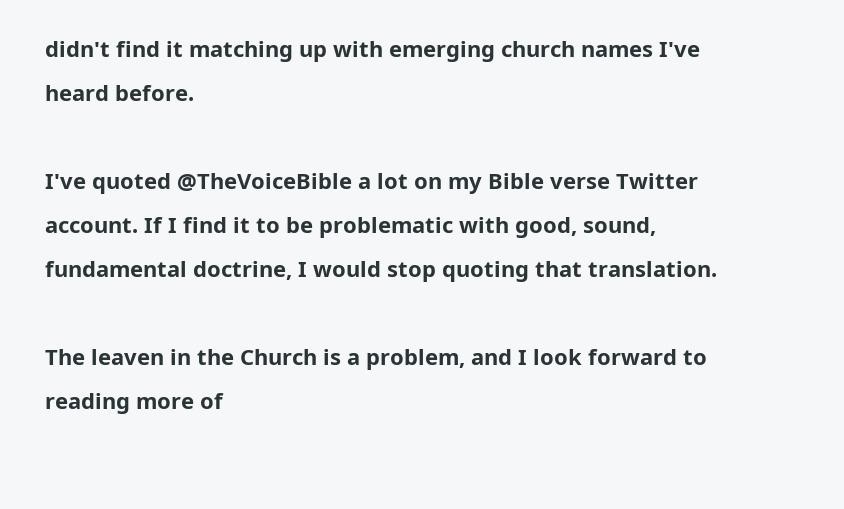didn't find it matching up with emerging church names I've heard before.

I've quoted @TheVoiceBible a lot on my Bible verse Twitter account. If I find it to be problematic with good, sound, fundamental doctrine, I would stop quoting that translation.

The leaven in the Church is a problem, and I look forward to reading more of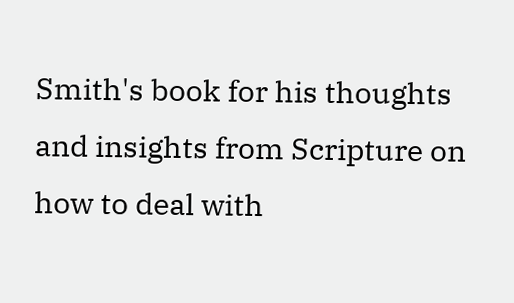Smith's book for his thoughts and insights from Scripture on how to deal with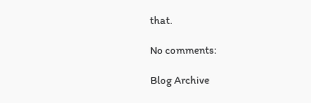that.

No comments:

Blog Archive